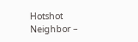Hotshot Neighbor –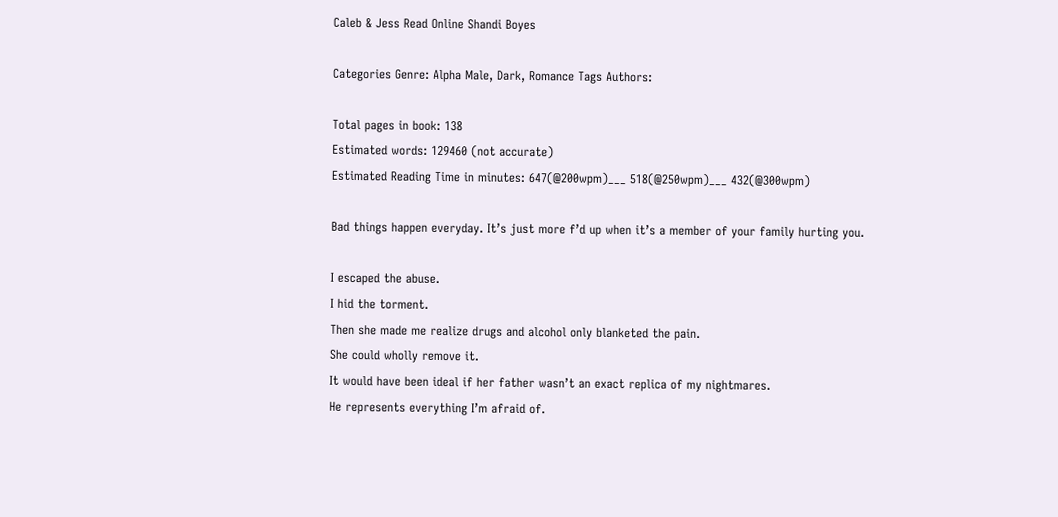Caleb & Jess Read Online Shandi Boyes

Categories Genre: Alpha Male, Dark, Romance Tags Authors:

Total pages in book: 138
Estimated words: 129460 (not accurate)
Estimated Reading Time in minutes: 647(@200wpm)___ 518(@250wpm)___ 432(@300wpm)

Bad things happen everyday. It’s just more f’d up when it’s a member of your family hurting you.

I escaped the abuse.
I hid the torment.
Then she made me realize drugs and alcohol only blanketed the pain.
She could wholly remove it.
It would have been ideal if her father wasn’t an exact replica of my nightmares.
He represents everything I’m afraid of.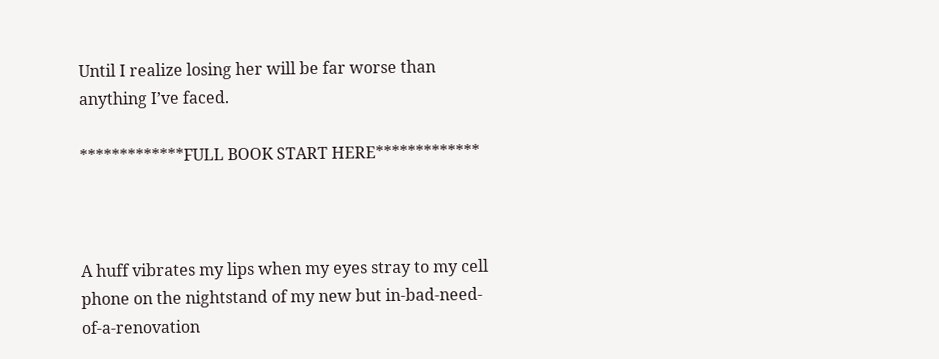Until I realize losing her will be far worse than anything I’ve faced.

*************FULL BOOK START HERE*************



A huff vibrates my lips when my eyes stray to my cell phone on the nightstand of my new but in-bad-need-of-a-renovation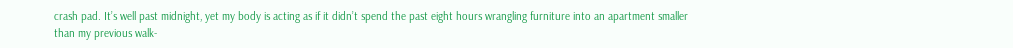crash pad. It’s well past midnight, yet my body is acting as if it didn’t spend the past eight hours wrangling furniture into an apartment smaller than my previous walk-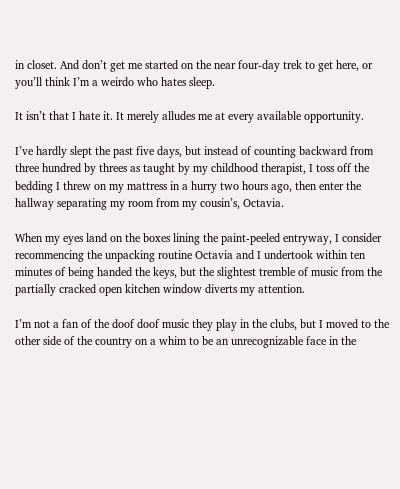in closet. And don’t get me started on the near four-day trek to get here, or you’ll think I’m a weirdo who hates sleep.

It isn’t that I hate it. It merely alludes me at every available opportunity.

I’ve hardly slept the past five days, but instead of counting backward from three hundred by threes as taught by my childhood therapist, I toss off the bedding I threw on my mattress in a hurry two hours ago, then enter the hallway separating my room from my cousin’s, Octavia.

When my eyes land on the boxes lining the paint-peeled entryway, I consider recommencing the unpacking routine Octavia and I undertook within ten minutes of being handed the keys, but the slightest tremble of music from the partially cracked open kitchen window diverts my attention.

I’m not a fan of the doof doof music they play in the clubs, but I moved to the other side of the country on a whim to be an unrecognizable face in the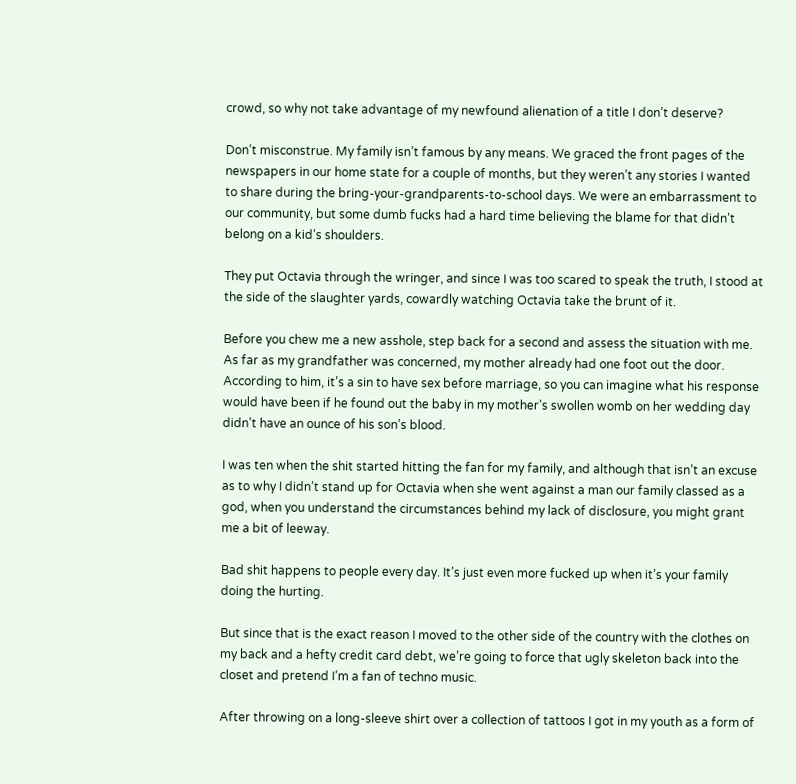crowd, so why not take advantage of my newfound alienation of a title I don’t deserve?

Don’t misconstrue. My family isn’t famous by any means. We graced the front pages of the newspapers in our home state for a couple of months, but they weren’t any stories I wanted to share during the bring-your-grandparents-to-school days. We were an embarrassment to our community, but some dumb fucks had a hard time believing the blame for that didn’t belong on a kid’s shoulders.

They put Octavia through the wringer, and since I was too scared to speak the truth, I stood at the side of the slaughter yards, cowardly watching Octavia take the brunt of it.

Before you chew me a new asshole, step back for a second and assess the situation with me. As far as my grandfather was concerned, my mother already had one foot out the door. According to him, it’s a sin to have sex before marriage, so you can imagine what his response would have been if he found out the baby in my mother’s swollen womb on her wedding day didn’t have an ounce of his son’s blood.

I was ten when the shit started hitting the fan for my family, and although that isn’t an excuse as to why I didn’t stand up for Octavia when she went against a man our family classed as a god, when you understand the circumstances behind my lack of disclosure, you might grant me a bit of leeway.

Bad shit happens to people every day. It’s just even more fucked up when it’s your family doing the hurting.

But since that is the exact reason I moved to the other side of the country with the clothes on my back and a hefty credit card debt, we’re going to force that ugly skeleton back into the closet and pretend I’m a fan of techno music.

After throwing on a long-sleeve shirt over a collection of tattoos I got in my youth as a form of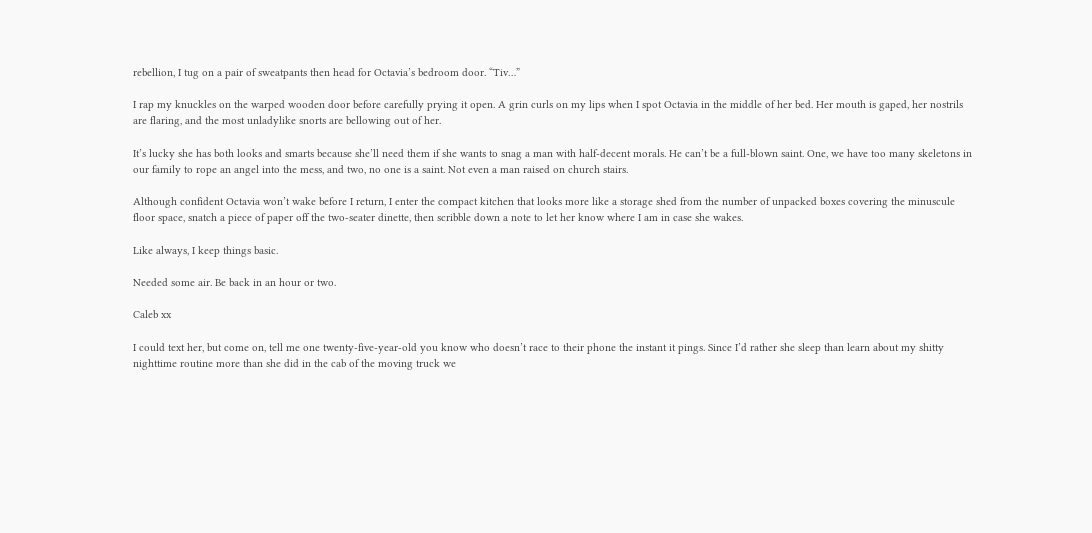rebellion, I tug on a pair of sweatpants then head for Octavia’s bedroom door. “Tiv…”

I rap my knuckles on the warped wooden door before carefully prying it open. A grin curls on my lips when I spot Octavia in the middle of her bed. Her mouth is gaped, her nostrils are flaring, and the most unladylike snorts are bellowing out of her.

It’s lucky she has both looks and smarts because she’ll need them if she wants to snag a man with half-decent morals. He can’t be a full-blown saint. One, we have too many skeletons in our family to rope an angel into the mess, and two, no one is a saint. Not even a man raised on church stairs.

Although confident Octavia won’t wake before I return, I enter the compact kitchen that looks more like a storage shed from the number of unpacked boxes covering the minuscule floor space, snatch a piece of paper off the two-seater dinette, then scribble down a note to let her know where I am in case she wakes.

Like always, I keep things basic.

Needed some air. Be back in an hour or two.

Caleb xx

I could text her, but come on, tell me one twenty-five-year-old you know who doesn’t race to their phone the instant it pings. Since I’d rather she sleep than learn about my shitty nighttime routine more than she did in the cab of the moving truck we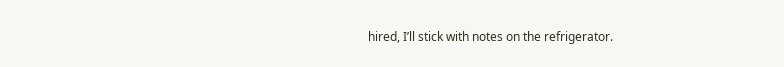hired, I’ll stick with notes on the refrigerator.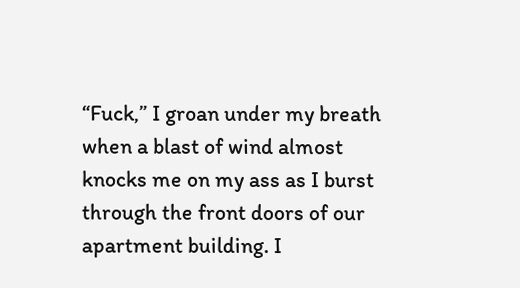“Fuck,” I groan under my breath when a blast of wind almost knocks me on my ass as I burst through the front doors of our apartment building. I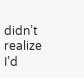didn’t realize I’d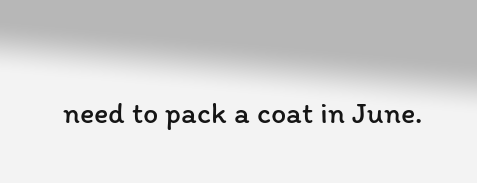need to pack a coat in June.